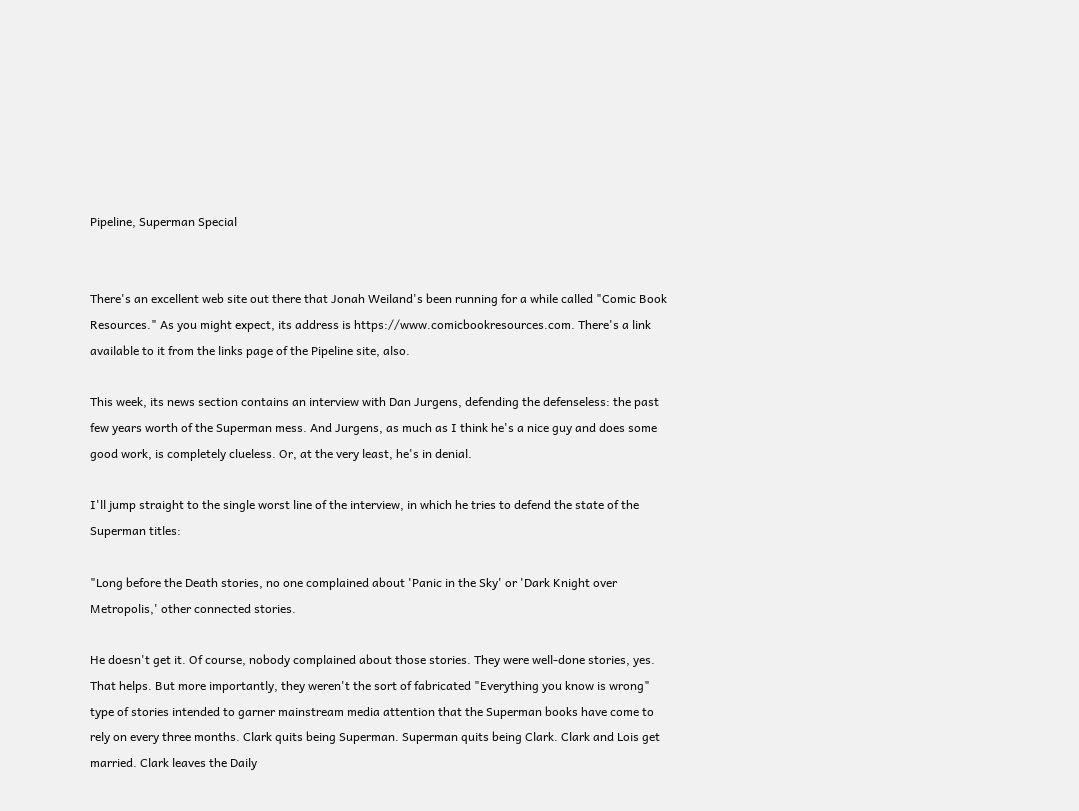Pipeline, Superman Special


There's an excellent web site out there that Jonah Weiland's been running for a while called "Comic Book Resources." As you might expect, its address is https://www.comicbookresources.com. There's a link available to it from the links page of the Pipeline site, also.

This week, its news section contains an interview with Dan Jurgens, defending the defenseless: the past few years worth of the Superman mess. And Jurgens, as much as I think he's a nice guy and does some good work, is completely clueless. Or, at the very least, he's in denial.

I'll jump straight to the single worst line of the interview, in which he tries to defend the state of the Superman titles:

"Long before the Death stories, no one complained about 'Panic in the Sky' or 'Dark Knight over Metropolis,' other connected stories.

He doesn't get it. Of course, nobody complained about those stories. They were well-done stories, yes. That helps. But more importantly, they weren't the sort of fabricated "Everything you know is wrong" type of stories intended to garner mainstream media attention that the Superman books have come to rely on every three months. Clark quits being Superman. Superman quits being Clark. Clark and Lois get married. Clark leaves the Daily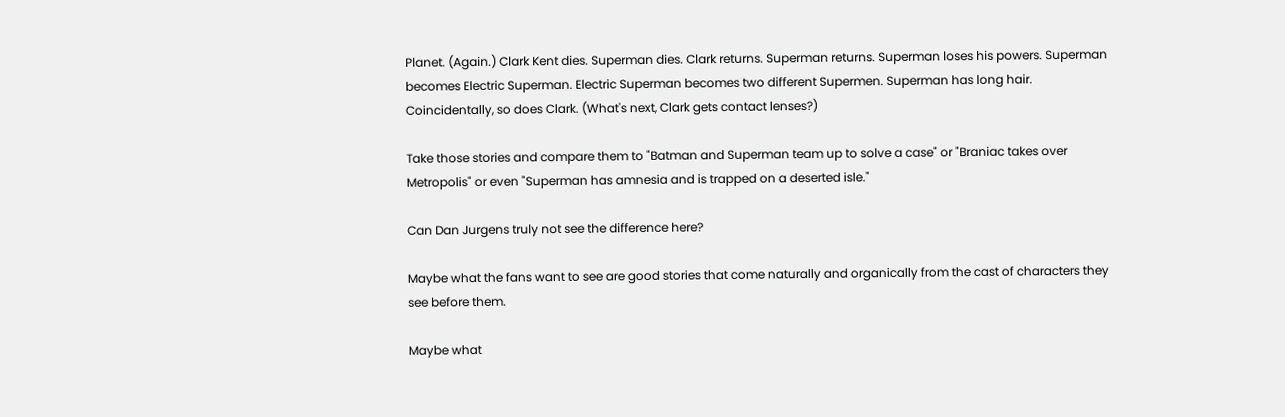Planet. (Again.) Clark Kent dies. Superman dies. Clark returns. Superman returns. Superman loses his powers. Superman becomes Electric Superman. Electric Superman becomes two different Supermen. Superman has long hair. Coincidentally, so does Clark. (What's next, Clark gets contact lenses?)

Take those stories and compare them to "Batman and Superman team up to solve a case" or "Braniac takes over Metropolis" or even "Superman has amnesia and is trapped on a deserted isle."

Can Dan Jurgens truly not see the difference here?

Maybe what the fans want to see are good stories that come naturally and organically from the cast of characters they see before them.

Maybe what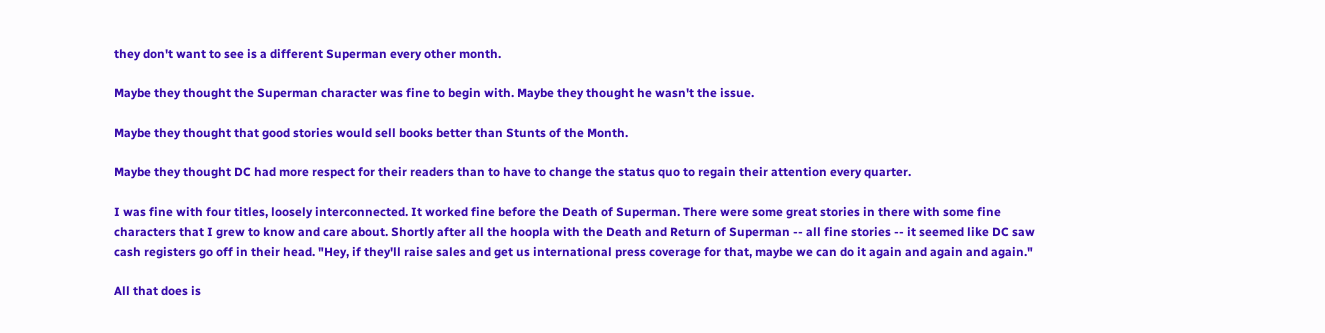they don't want to see is a different Superman every other month.

Maybe they thought the Superman character was fine to begin with. Maybe they thought he wasn't the issue.

Maybe they thought that good stories would sell books better than Stunts of the Month.

Maybe they thought DC had more respect for their readers than to have to change the status quo to regain their attention every quarter.

I was fine with four titles, loosely interconnected. It worked fine before the Death of Superman. There were some great stories in there with some fine characters that I grew to know and care about. Shortly after all the hoopla with the Death and Return of Superman -- all fine stories -- it seemed like DC saw cash registers go off in their head. "Hey, if they'll raise sales and get us international press coverage for that, maybe we can do it again and again and again."

All that does is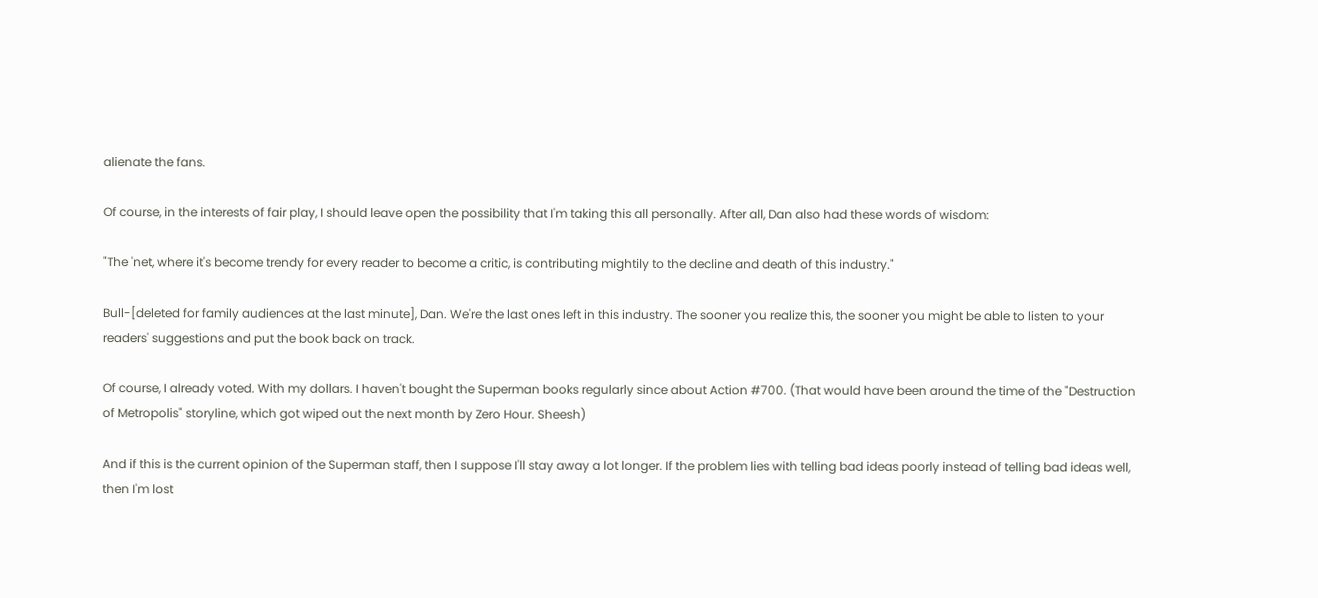alienate the fans.

Of course, in the interests of fair play, I should leave open the possibility that I'm taking this all personally. After all, Dan also had these words of wisdom:

"The 'net, where it's become trendy for every reader to become a critic, is contributing mightily to the decline and death of this industry."

Bull-[deleted for family audiences at the last minute], Dan. We're the last ones left in this industry. The sooner you realize this, the sooner you might be able to listen to your readers' suggestions and put the book back on track.

Of course, I already voted. With my dollars. I haven't bought the Superman books regularly since about Action #700. (That would have been around the time of the "Destruction of Metropolis" storyline, which got wiped out the next month by Zero Hour. Sheesh)

And if this is the current opinion of the Superman staff, then I suppose I'll stay away a lot longer. If the problem lies with telling bad ideas poorly instead of telling bad ideas well, then I'm lost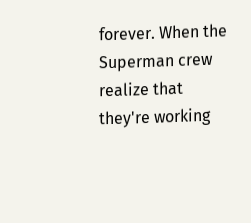forever. When the Superman crew realize that they're working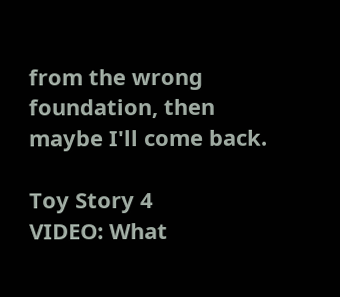from the wrong foundation, then maybe I'll come back.

Toy Story 4
VIDEO: What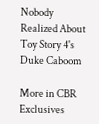Nobody Realized About Toy Story 4's Duke Caboom

More in CBR Exclusives